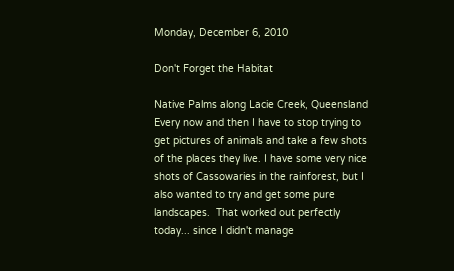Monday, December 6, 2010

Don't Forget the Habitat

Native Palms along Lacie Creek, Queensland
Every now and then I have to stop trying to get pictures of animals and take a few shots of the places they live. I have some very nice shots of Cassowaries in the rainforest, but I also wanted to try and get some pure landscapes.  That worked out perfectly today... since I didn't manage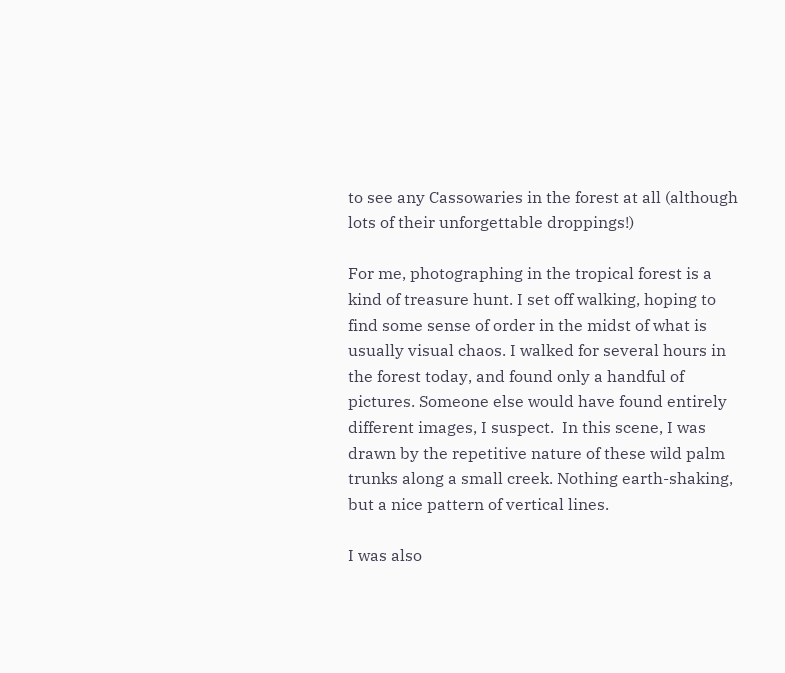to see any Cassowaries in the forest at all (although lots of their unforgettable droppings!)

For me, photographing in the tropical forest is a kind of treasure hunt. I set off walking, hoping to find some sense of order in the midst of what is usually visual chaos. I walked for several hours in the forest today, and found only a handful of pictures. Someone else would have found entirely different images, I suspect.  In this scene, I was drawn by the repetitive nature of these wild palm trunks along a small creek. Nothing earth-shaking, but a nice pattern of vertical lines.

I was also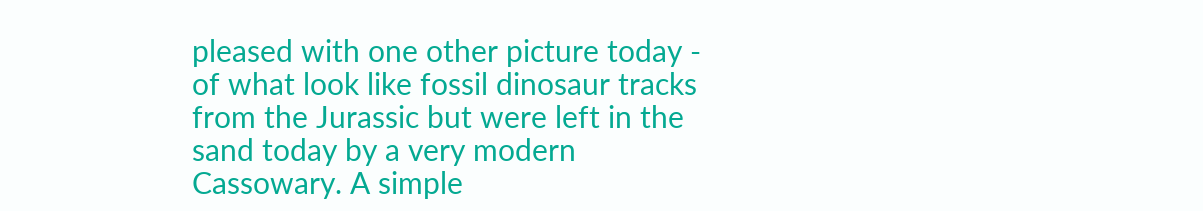pleased with one other picture today - of what look like fossil dinosaur tracks from the Jurassic but were left in the sand today by a very modern Cassowary. A simple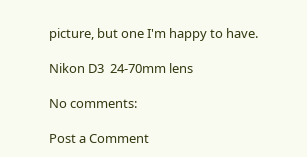picture, but one I'm happy to have.

Nikon D3  24-70mm lens

No comments:

Post a Comment